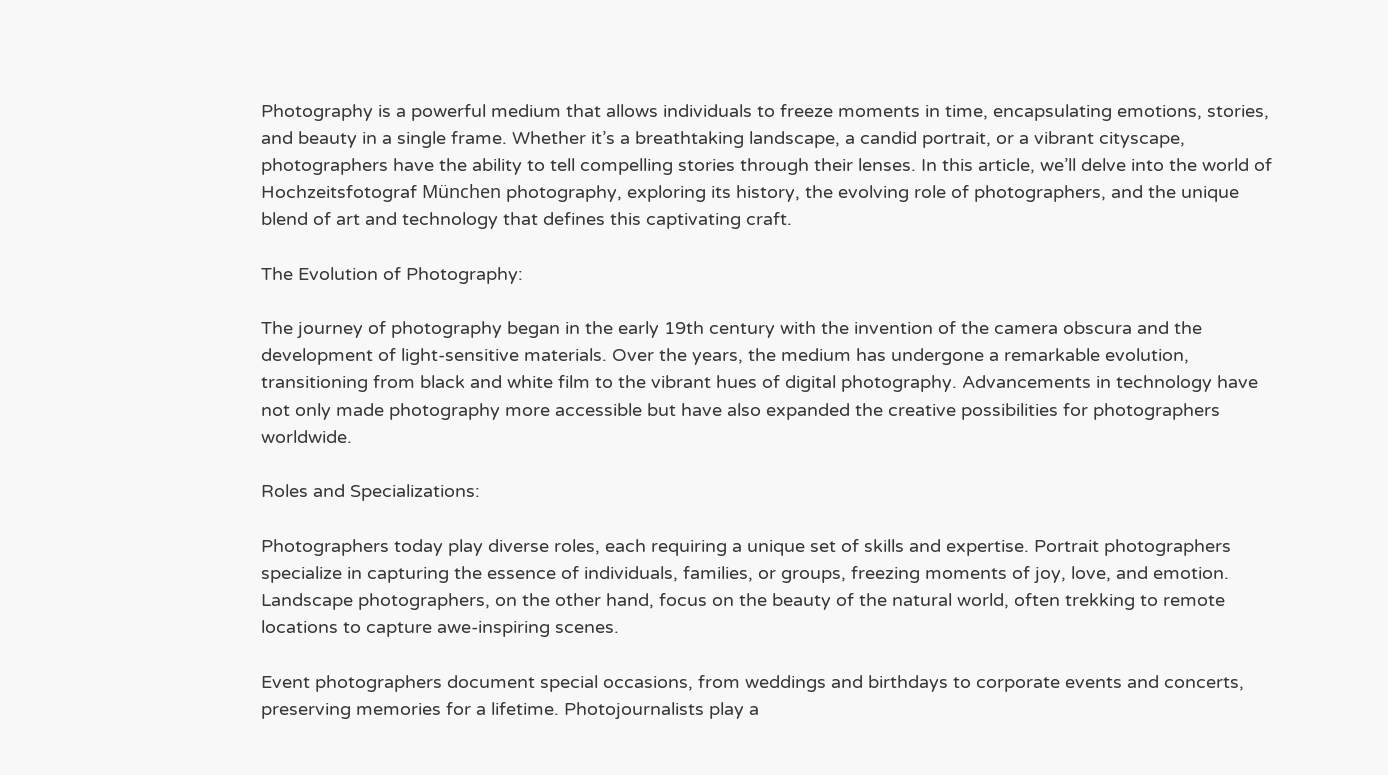Photography is a powerful medium that allows individuals to freeze moments in time, encapsulating emotions, stories, and beauty in a single frame. Whether it’s a breathtaking landscape, a candid portrait, or a vibrant cityscape, photographers have the ability to tell compelling stories through their lenses. In this article, we’ll delve into the world of Hochzeitsfotograf München photography, exploring its history, the evolving role of photographers, and the unique blend of art and technology that defines this captivating craft.

The Evolution of Photography:

The journey of photography began in the early 19th century with the invention of the camera obscura and the development of light-sensitive materials. Over the years, the medium has undergone a remarkable evolution, transitioning from black and white film to the vibrant hues of digital photography. Advancements in technology have not only made photography more accessible but have also expanded the creative possibilities for photographers worldwide.

Roles and Specializations:

Photographers today play diverse roles, each requiring a unique set of skills and expertise. Portrait photographers specialize in capturing the essence of individuals, families, or groups, freezing moments of joy, love, and emotion. Landscape photographers, on the other hand, focus on the beauty of the natural world, often trekking to remote locations to capture awe-inspiring scenes.

Event photographers document special occasions, from weddings and birthdays to corporate events and concerts, preserving memories for a lifetime. Photojournalists play a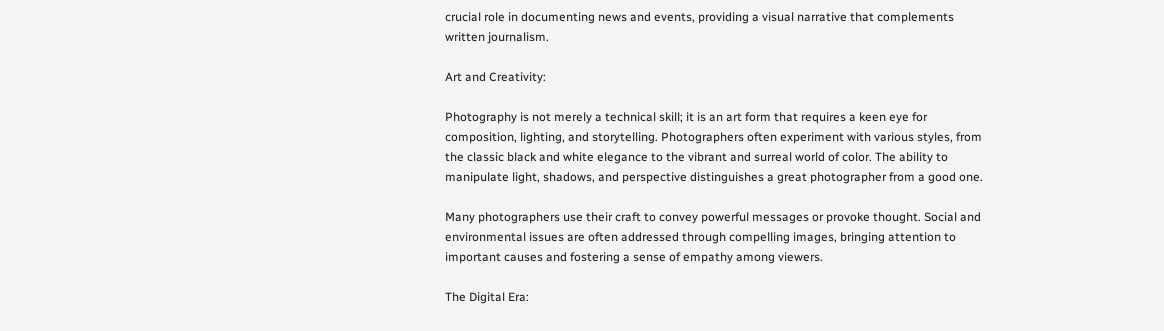crucial role in documenting news and events, providing a visual narrative that complements written journalism.

Art and Creativity:

Photography is not merely a technical skill; it is an art form that requires a keen eye for composition, lighting, and storytelling. Photographers often experiment with various styles, from the classic black and white elegance to the vibrant and surreal world of color. The ability to manipulate light, shadows, and perspective distinguishes a great photographer from a good one.

Many photographers use their craft to convey powerful messages or provoke thought. Social and environmental issues are often addressed through compelling images, bringing attention to important causes and fostering a sense of empathy among viewers.

The Digital Era: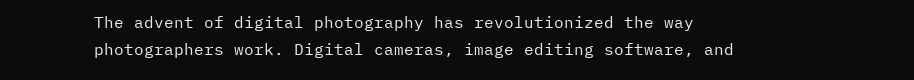The advent of digital photography has revolutionized the way photographers work. Digital cameras, image editing software, and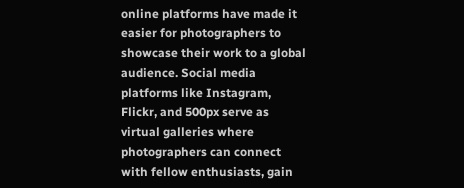online platforms have made it easier for photographers to showcase their work to a global audience. Social media platforms like Instagram, Flickr, and 500px serve as virtual galleries where photographers can connect with fellow enthusiasts, gain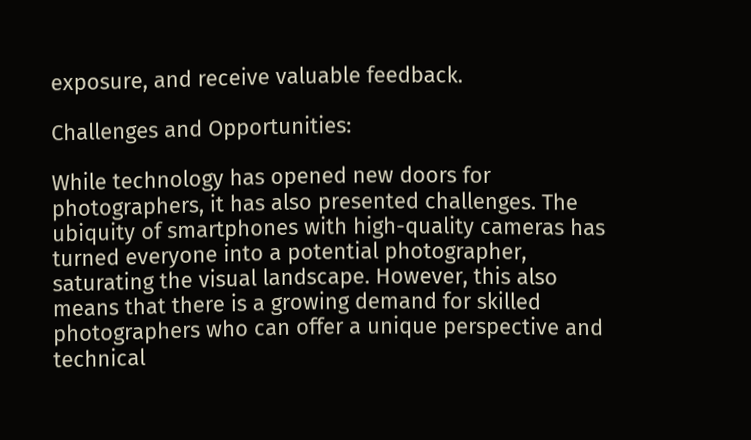exposure, and receive valuable feedback.

Challenges and Opportunities:

While technology has opened new doors for photographers, it has also presented challenges. The ubiquity of smartphones with high-quality cameras has turned everyone into a potential photographer, saturating the visual landscape. However, this also means that there is a growing demand for skilled photographers who can offer a unique perspective and technical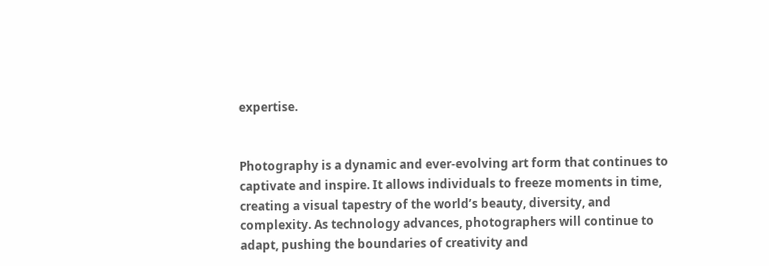expertise.


Photography is a dynamic and ever-evolving art form that continues to captivate and inspire. It allows individuals to freeze moments in time, creating a visual tapestry of the world’s beauty, diversity, and complexity. As technology advances, photographers will continue to adapt, pushing the boundaries of creativity and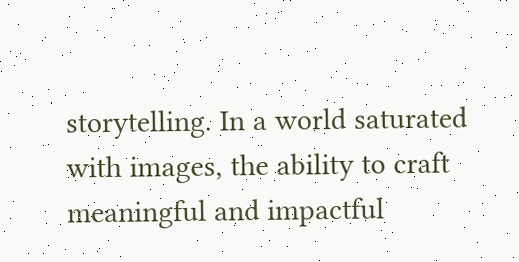storytelling. In a world saturated with images, the ability to craft meaningful and impactful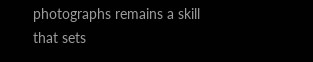photographs remains a skill that sets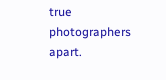true photographers apart.